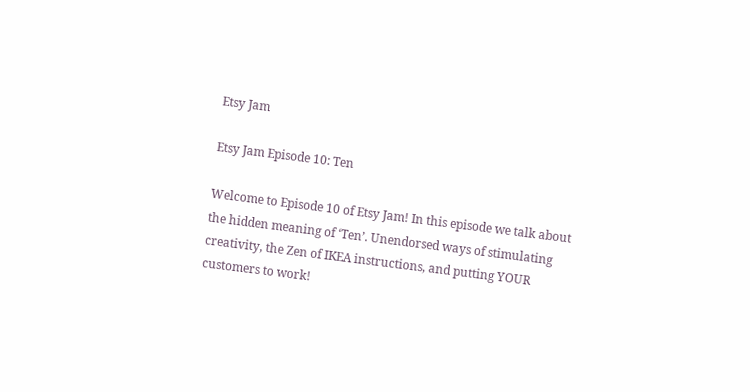Etsy Jam

Etsy Jam Episode 10: Ten

Welcome to Episode 10 of Etsy Jam! In this episode we talk about the hidden meaning of ‘Ten’. Unendorsed ways of stimulating creativity, the Zen of IKEA instructions, and putting YOUR customers to work!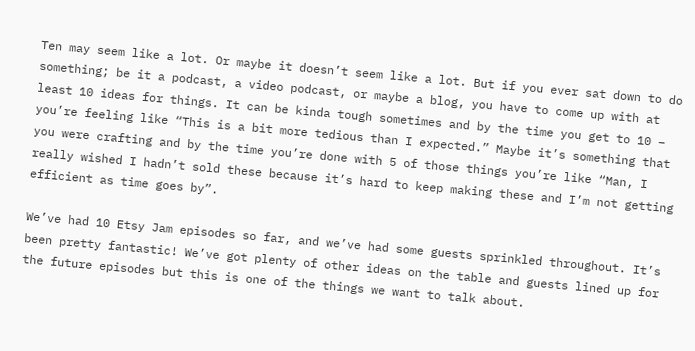Ten may seem like a lot. Or maybe it doesn’t seem like a lot. But if you ever sat down to do something; be it a podcast, a video podcast, or maybe a blog, you have to come up with at least 10 ideas for things. It can be kinda tough sometimes and by the time you get to 10 – you’re feeling like “This is a bit more tedious than I expected.” Maybe it’s something that you were crafting and by the time you’re done with 5 of those things you’re like “Man, I really wished I hadn’t sold these because it’s hard to keep making these and I’m not getting efficient as time goes by”.

We’ve had 10 Etsy Jam episodes so far, and we’ve had some guests sprinkled throughout. It’s been pretty fantastic! We’ve got plenty of other ideas on the table and guests lined up for the future episodes but this is one of the things we want to talk about.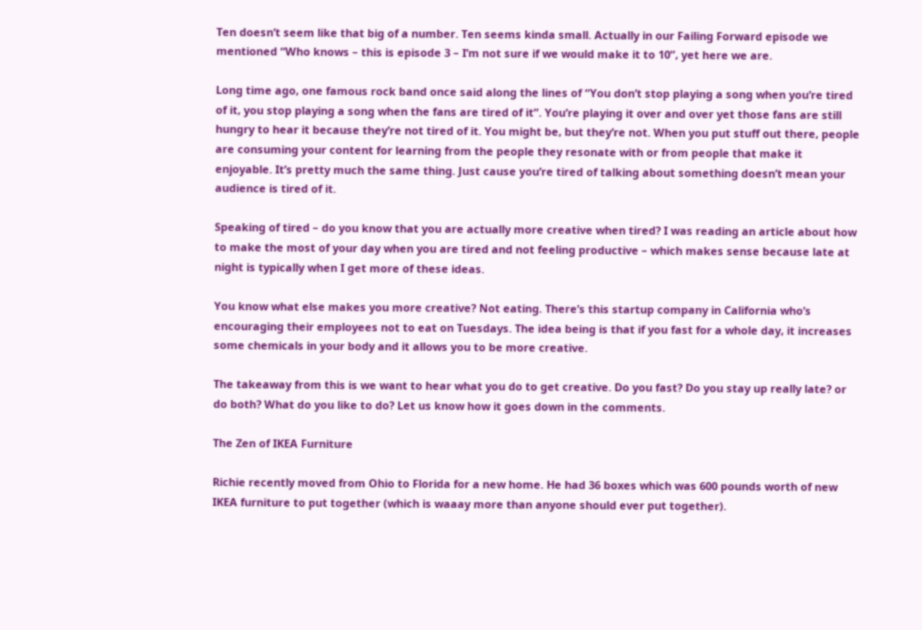Ten doesn’t seem like that big of a number. Ten seems kinda small. Actually in our Failing Forward episode we mentioned “Who knows – this is episode 3 – I’m not sure if we would make it to 10”, yet here we are.

Long time ago, one famous rock band once said along the lines of “You don’t stop playing a song when you’re tired of it, you stop playing a song when the fans are tired of it”. You’re playing it over and over yet those fans are still hungry to hear it because they’re not tired of it. You might be, but they’re not. When you put stuff out there, people are consuming your content for learning from the people they resonate with or from people that make it enjoyable. It’s pretty much the same thing. Just cause you’re tired of talking about something doesn’t mean your audience is tired of it.

Speaking of tired – do you know that you are actually more creative when tired? I was reading an article about how to make the most of your day when you are tired and not feeling productive – which makes sense because late at night is typically when I get more of these ideas.

You know what else makes you more creative? Not eating. There’s this startup company in California who’s encouraging their employees not to eat on Tuesdays. The idea being is that if you fast for a whole day, it increases some chemicals in your body and it allows you to be more creative.

The takeaway from this is we want to hear what you do to get creative. Do you fast? Do you stay up really late? or do both? What do you like to do? Let us know how it goes down in the comments.

The Zen of IKEA Furniture

Richie recently moved from Ohio to Florida for a new home. He had 36 boxes which was 600 pounds worth of new IKEA furniture to put together (which is waaay more than anyone should ever put together).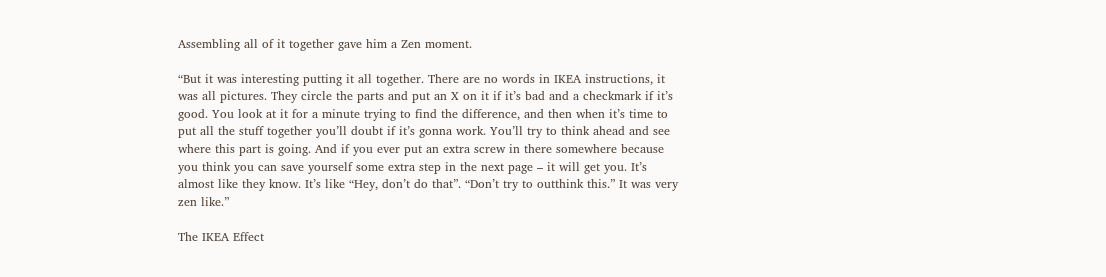Assembling all of it together gave him a Zen moment.

“But it was interesting putting it all together. There are no words in IKEA instructions, it was all pictures. They circle the parts and put an X on it if it’s bad and a checkmark if it’s good. You look at it for a minute trying to find the difference, and then when it’s time to put all the stuff together you’ll doubt if it’s gonna work. You’ll try to think ahead and see where this part is going. And if you ever put an extra screw in there somewhere because you think you can save yourself some extra step in the next page – it will get you. It’s almost like they know. It’s like “Hey, don’t do that”. “Don’t try to outthink this.” It was very zen like.”

The IKEA Effect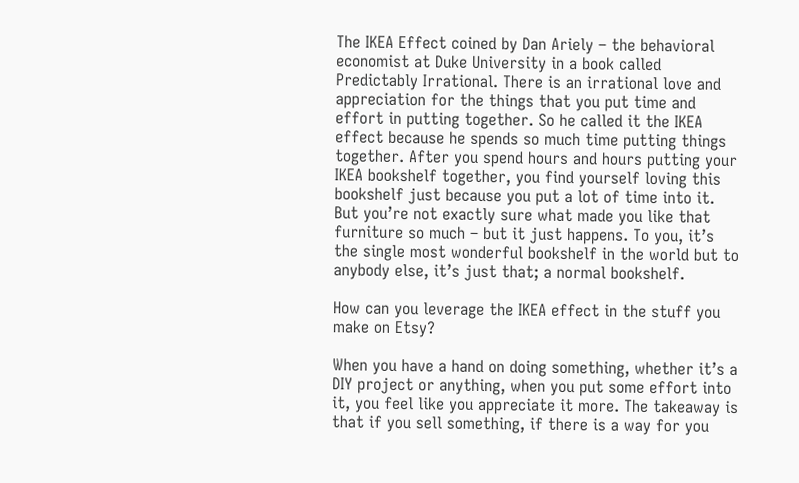The IKEA Effect coined by Dan Ariely – the behavioral economist at Duke University in a book called Predictably Irrational. There is an irrational love and appreciation for the things that you put time and effort in putting together. So he called it the IKEA effect because he spends so much time putting things together. After you spend hours and hours putting your IKEA bookshelf together, you find yourself loving this bookshelf just because you put a lot of time into it. But you’re not exactly sure what made you like that furniture so much – but it just happens. To you, it’s the single most wonderful bookshelf in the world but to anybody else, it’s just that; a normal bookshelf.

How can you leverage the IKEA effect in the stuff you make on Etsy?

When you have a hand on doing something, whether it’s a DIY project or anything, when you put some effort into it, you feel like you appreciate it more. The takeaway is that if you sell something, if there is a way for you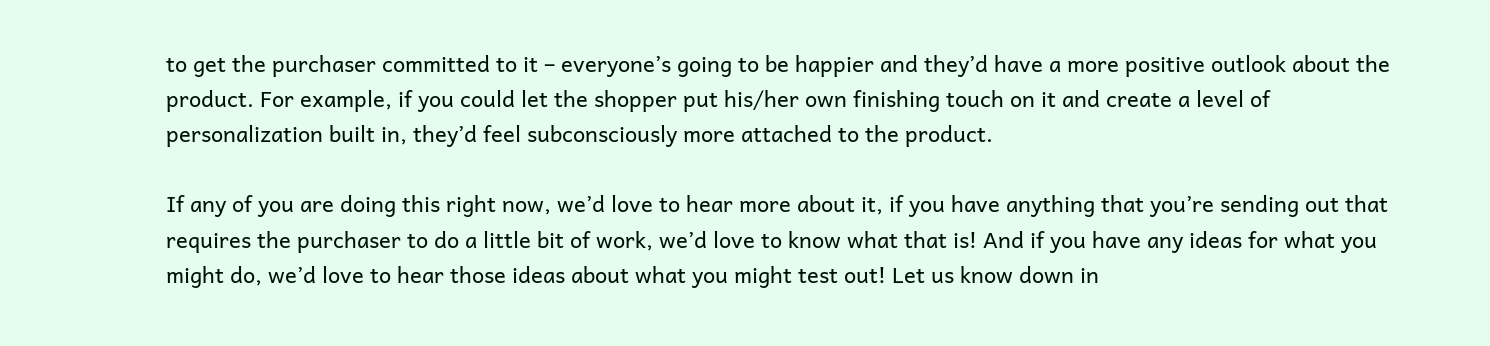to get the purchaser committed to it – everyone’s going to be happier and they’d have a more positive outlook about the product. For example, if you could let the shopper put his/her own finishing touch on it and create a level of personalization built in, they’d feel subconsciously more attached to the product.

If any of you are doing this right now, we’d love to hear more about it, if you have anything that you’re sending out that requires the purchaser to do a little bit of work, we’d love to know what that is! And if you have any ideas for what you might do, we’d love to hear those ideas about what you might test out! Let us know down in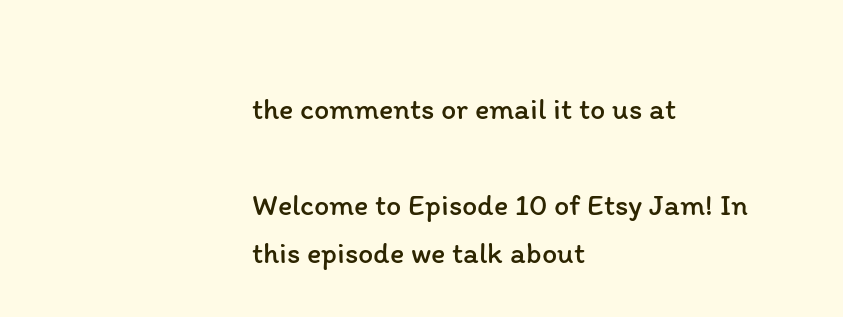the comments or email it to us at

Welcome to Episode 10 of Etsy Jam! In this episode we talk about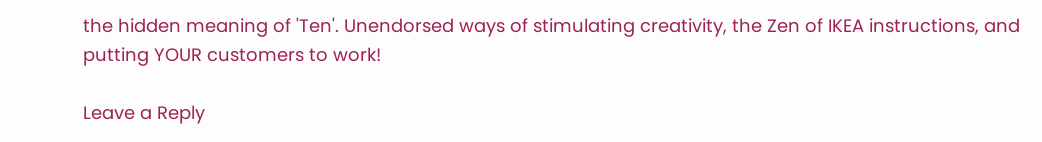the hidden meaning of 'Ten'. Unendorsed ways of stimulating creativity, the Zen of IKEA instructions, and putting YOUR customers to work!

Leave a Reply